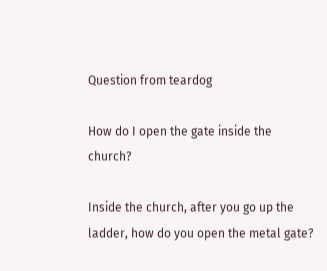Question from teardog

How do I open the gate inside the church?

Inside the church, after you go up the ladder, how do you open the metal gate?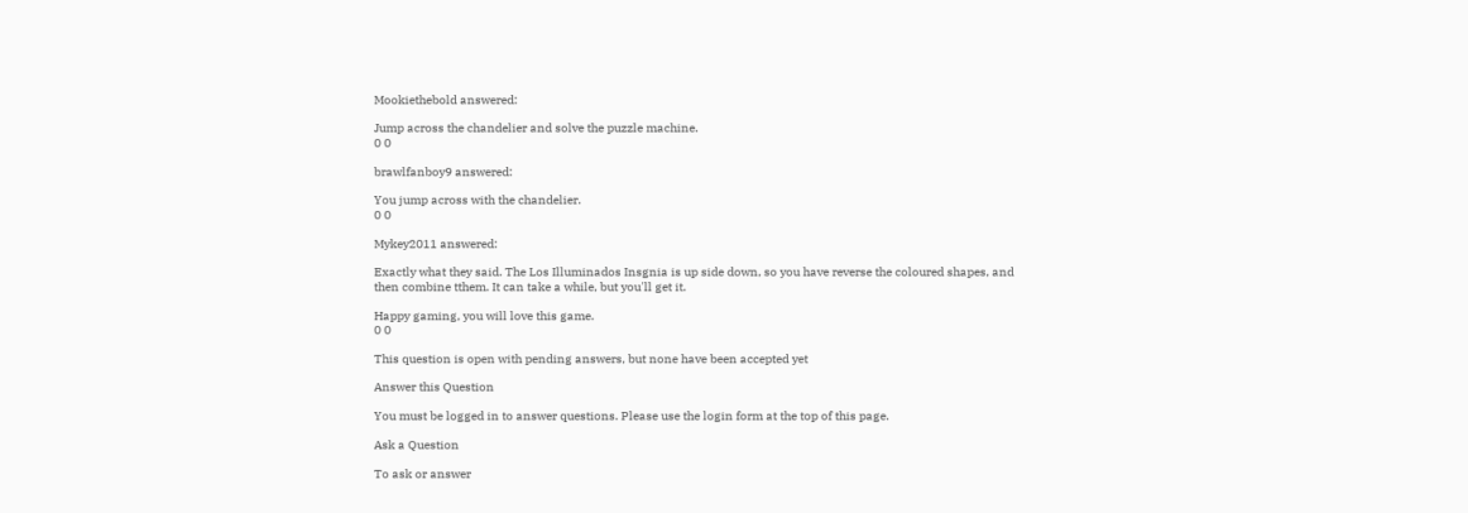Mookiethebold answered:

Jump across the chandelier and solve the puzzle machine.
0 0

brawlfanboy9 answered:

You jump across with the chandelier.
0 0

Mykey2011 answered:

Exactly what they said. The Los Illuminados Insgnia is up side down, so you have reverse the coloured shapes, and then combine tthem. It can take a while, but you'll get it.

Happy gaming, you will love this game.
0 0

This question is open with pending answers, but none have been accepted yet

Answer this Question

You must be logged in to answer questions. Please use the login form at the top of this page.

Ask a Question

To ask or answer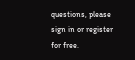questions, please sign in or register for free.